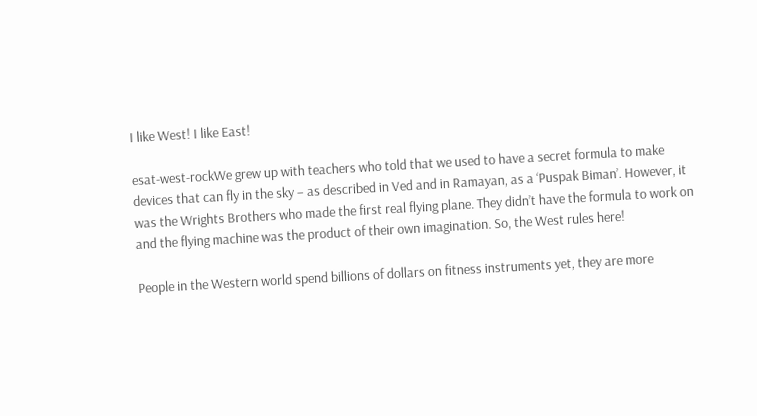I like West! I like East!

esat-west-rockWe grew up with teachers who told that we used to have a secret formula to make devices that can fly in the sky – as described in Ved and in Ramayan, as a ‘Puspak Biman’. However, it was the Wrights Brothers who made the first real flying plane. They didn’t have the formula to work on and the flying machine was the product of their own imagination. So, the West rules here!

People in the Western world spend billions of dollars on fitness instruments yet, they are more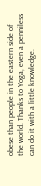obese than people in the eastern side of the world. Thanks to Yoga, even a penniless can do it with a little knowledge.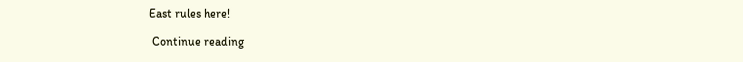East rules here!

 Continue reading